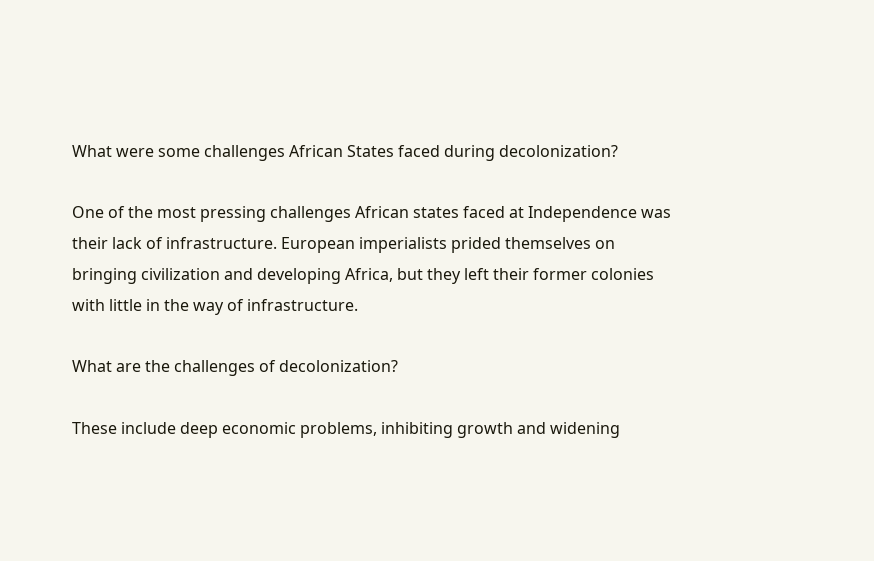What were some challenges African States faced during decolonization?

One of the most pressing challenges African states faced at Independence was their lack of infrastructure. European imperialists prided themselves on bringing civilization and developing Africa, but they left their former colonies with little in the way of infrastructure.

What are the challenges of decolonization?

These include deep economic problems, inhibiting growth and widening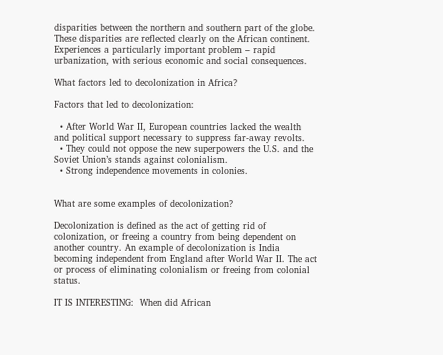disparities between the northern and southern part of the globe. These disparities are reflected clearly on the African continent. Experiences a particularly important problem – rapid urbanization, with serious economic and social consequences.

What factors led to decolonization in Africa?

Factors that led to decolonization:

  • After World War II, European countries lacked the wealth and political support necessary to suppress far-away revolts.
  • They could not oppose the new superpowers the U.S. and the Soviet Union’s stands against colonialism.
  • Strong independence movements in colonies.


What are some examples of decolonization?

Decolonization is defined as the act of getting rid of colonization, or freeing a country from being dependent on another country. An example of decolonization is India becoming independent from England after World War II. The act or process of eliminating colonialism or freeing from colonial status.

IT IS INTERESTING:  When did African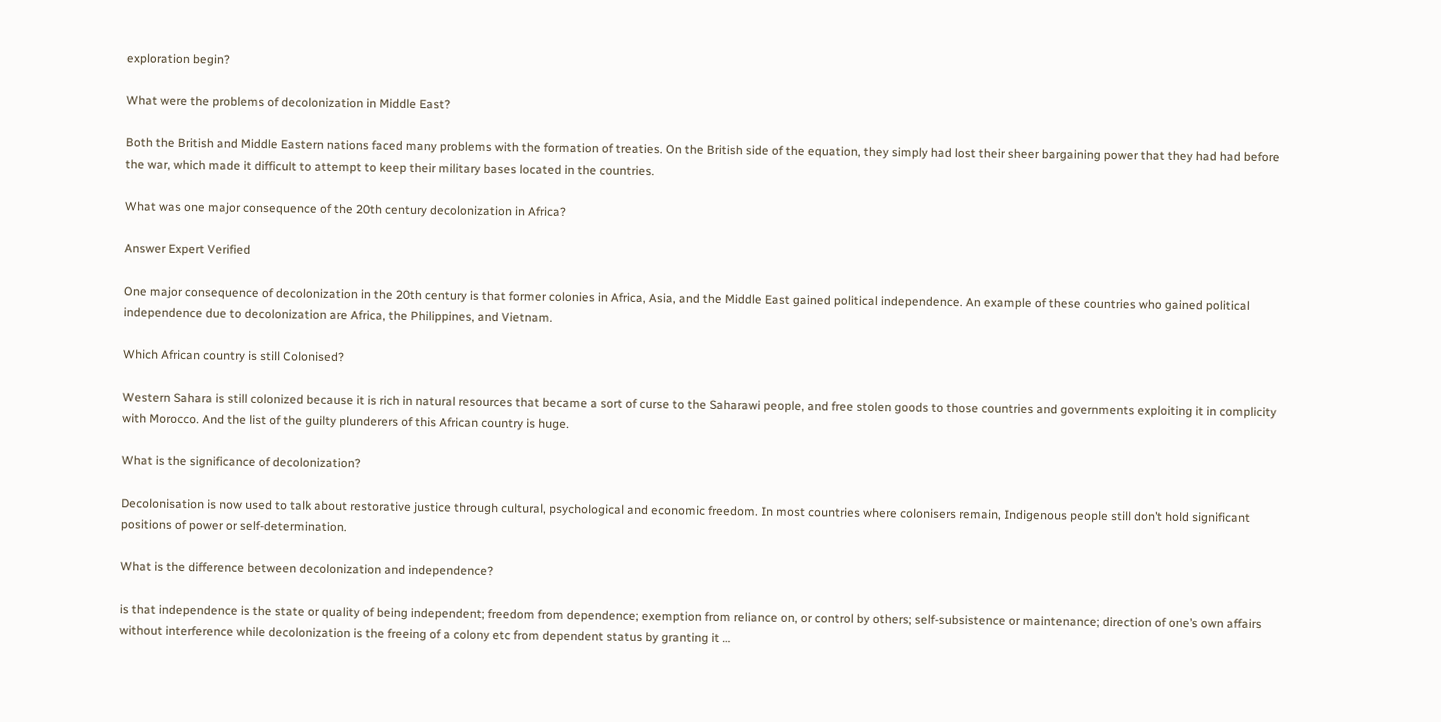exploration begin?

What were the problems of decolonization in Middle East?

Both the British and Middle Eastern nations faced many problems with the formation of treaties. On the British side of the equation, they simply had lost their sheer bargaining power that they had had before the war, which made it difficult to attempt to keep their military bases located in the countries.

What was one major consequence of the 20th century decolonization in Africa?

Answer Expert Verified

One major consequence of decolonization in the 20th century is that former colonies in Africa, Asia, and the Middle East gained political independence. An example of these countries who gained political independence due to decolonization are Africa, the Philippines, and Vietnam.

Which African country is still Colonised?

Western Sahara is still colonized because it is rich in natural resources that became a sort of curse to the Saharawi people, and free stolen goods to those countries and governments exploiting it in complicity with Morocco. And the list of the guilty plunderers of this African country is huge.

What is the significance of decolonization?

Decolonisation is now used to talk about restorative justice through cultural, psychological and economic freedom. In most countries where colonisers remain, Indigenous people still don’t hold significant positions of power or self-determination.

What is the difference between decolonization and independence?

is that independence is the state or quality of being independent; freedom from dependence; exemption from reliance on, or control by others; self-subsistence or maintenance; direction of one’s own affairs without interference while decolonization is the freeing of a colony etc from dependent status by granting it …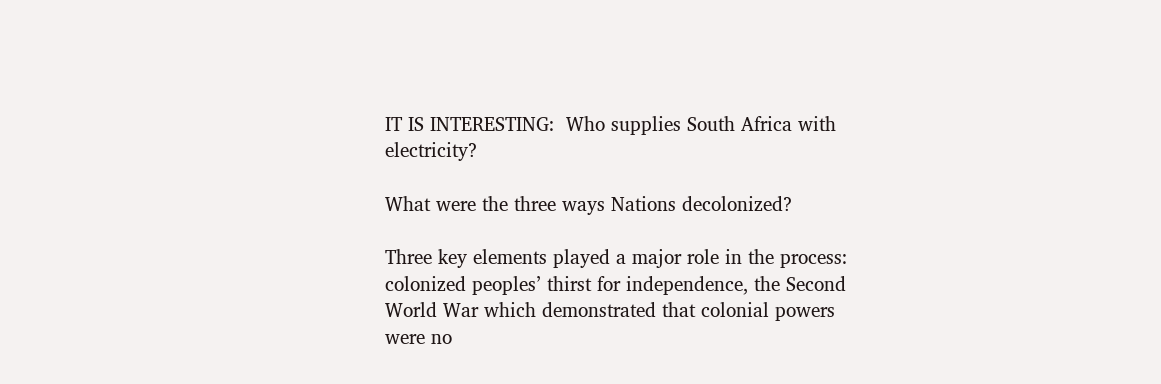IT IS INTERESTING:  Who supplies South Africa with electricity?

What were the three ways Nations decolonized?

Three key elements played a major role in the process: colonized peoples’ thirst for independence, the Second World War which demonstrated that colonial powers were no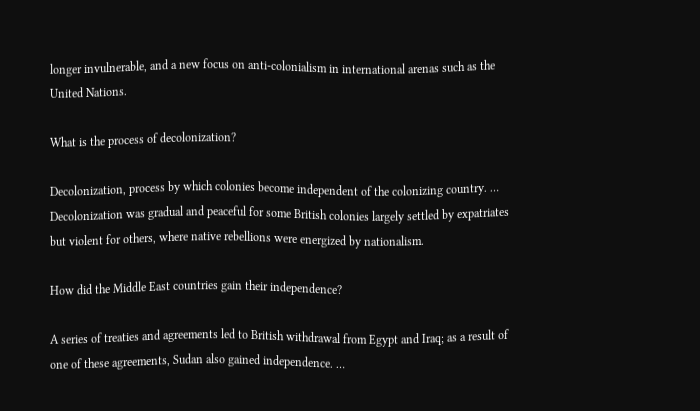longer invulnerable, and a new focus on anti-colonialism in international arenas such as the United Nations.

What is the process of decolonization?

Decolonization, process by which colonies become independent of the colonizing country. … Decolonization was gradual and peaceful for some British colonies largely settled by expatriates but violent for others, where native rebellions were energized by nationalism.

How did the Middle East countries gain their independence?

A series of treaties and agreements led to British withdrawal from Egypt and Iraq; as a result of one of these agreements, Sudan also gained independence. …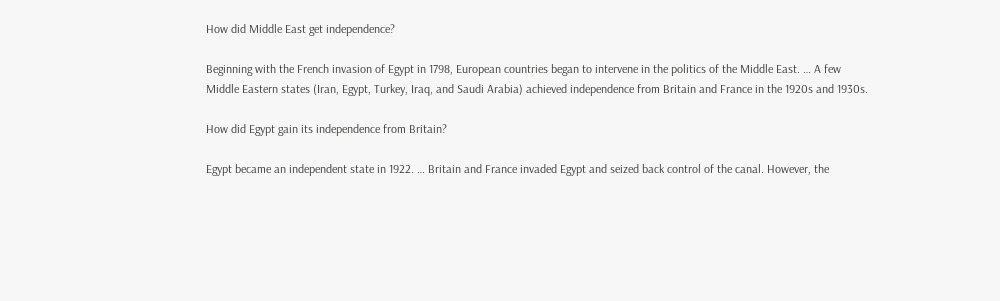How did Middle East get independence?

Beginning with the French invasion of Egypt in 1798, European countries began to intervene in the politics of the Middle East. … A few Middle Eastern states (Iran, Egypt, Turkey, Iraq, and Saudi Arabia) achieved independence from Britain and France in the 1920s and 1930s.

How did Egypt gain its independence from Britain?

Egypt became an independent state in 1922. … Britain and France invaded Egypt and seized back control of the canal. However, the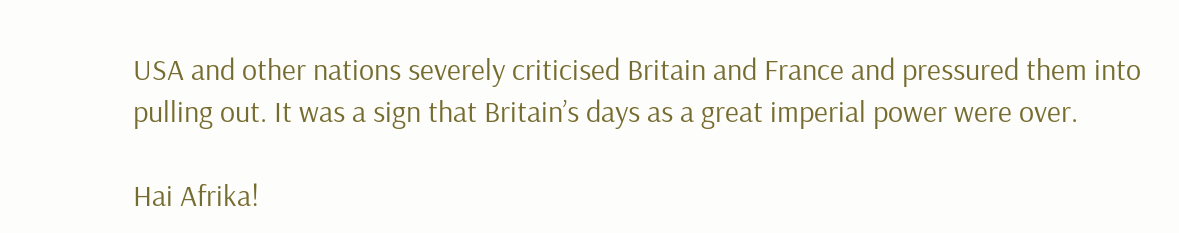USA and other nations severely criticised Britain and France and pressured them into pulling out. It was a sign that Britain’s days as a great imperial power were over.

Hai Afrika!